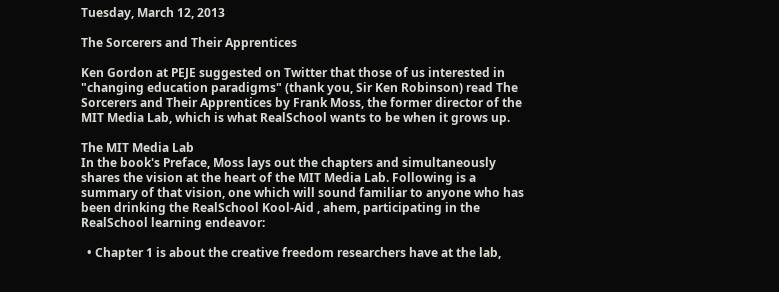Tuesday, March 12, 2013

The Sorcerers and Their Apprentices

Ken Gordon at PEJE suggested on Twitter that those of us interested in "changing education paradigms" (thank you, Sir Ken Robinson) read The Sorcerers and Their Apprentices by Frank Moss, the former director of the MIT Media Lab, which is what RealSchool wants to be when it grows up.

The MIT Media Lab
In the book's Preface, Moss lays out the chapters and simultaneously shares the vision at the heart of the MIT Media Lab. Following is a summary of that vision, one which will sound familiar to anyone who has been drinking the RealSchool Kool-Aid , ahem, participating in the RealSchool learning endeavor:

  • Chapter 1 is about the creative freedom researchers have at the lab,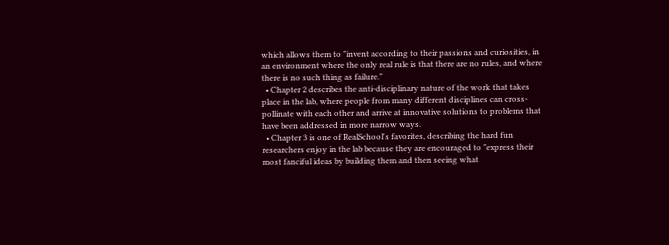which allows them to "invent according to their passions and curiosities, in an environment where the only real rule is that there are no rules, and where there is no such thing as failure."
  • Chapter 2 describes the anti-disciplinary nature of the work that takes place in the lab, where people from many different disciplines can cross-pollinate with each other and arrive at innovative solutions to problems that have been addressed in more narrow ways.
  • Chapter 3 is one of RealSchool's favorites, describing the hard fun researchers enjoy in the lab because they are encouraged to "express their most fanciful ideas by building them and then seeing what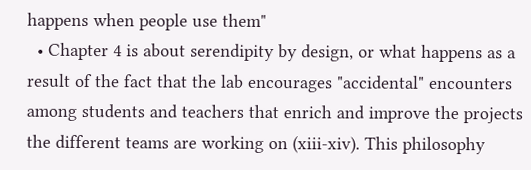happens when people use them"
  • Chapter 4 is about serendipity by design, or what happens as a result of the fact that the lab encourages "accidental" encounters among students and teachers that enrich and improve the projects the different teams are working on (xiii-xiv). This philosophy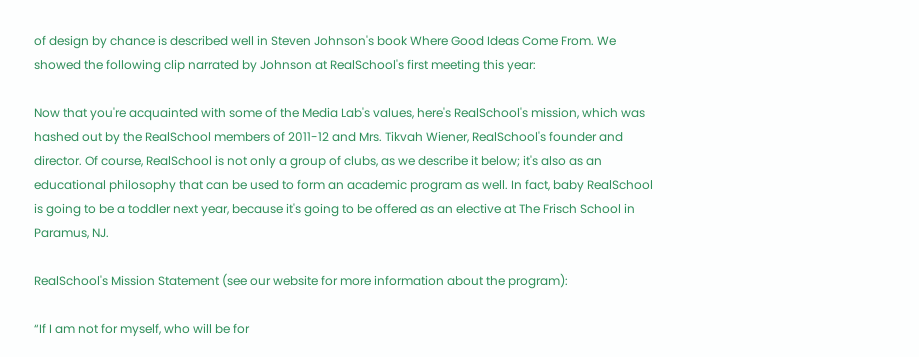of design by chance is described well in Steven Johnson's book Where Good Ideas Come From. We showed the following clip narrated by Johnson at RealSchool's first meeting this year:

Now that you're acquainted with some of the Media Lab's values, here's RealSchool's mission, which was hashed out by the RealSchool members of 2011-12 and Mrs. Tikvah Wiener, RealSchool's founder and director. Of course, RealSchool is not only a group of clubs, as we describe it below; it's also as an educational philosophy that can be used to form an academic program as well. In fact, baby RealSchool is going to be a toddler next year, because it's going to be offered as an elective at The Frisch School in Paramus, NJ.

RealSchool's Mission Statement (see our website for more information about the program):

“If I am not for myself, who will be for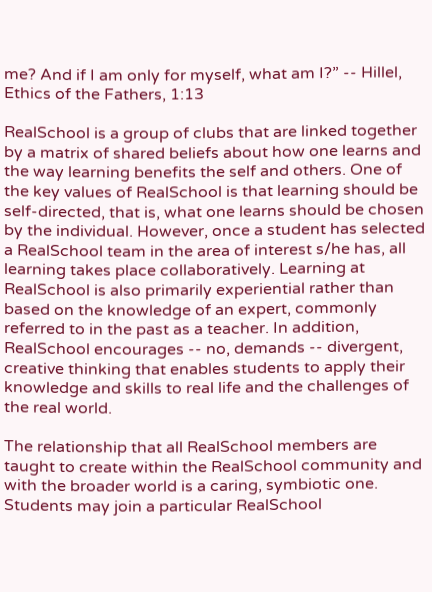me? And if I am only for myself, what am I?” -- Hillel, Ethics of the Fathers, 1:13

RealSchool is a group of clubs that are linked together by a matrix of shared beliefs about how one learns and the way learning benefits the self and others. One of the key values of RealSchool is that learning should be self-directed, that is, what one learns should be chosen by the individual. However, once a student has selected a RealSchool team in the area of interest s/he has, all learning takes place collaboratively. Learning at RealSchool is also primarily experiential rather than based on the knowledge of an expert, commonly referred to in the past as a teacher. In addition, RealSchool encourages -- no, demands -- divergent, creative thinking that enables students to apply their knowledge and skills to real life and the challenges of the real world.

The relationship that all RealSchool members are taught to create within the RealSchool community and with the broader world is a caring, symbiotic one. Students may join a particular RealSchool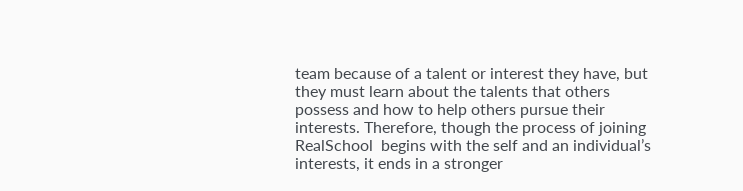team because of a talent or interest they have, but they must learn about the talents that others possess and how to help others pursue their interests. Therefore, though the process of joining RealSchool  begins with the self and an individual’s interests, it ends in a stronger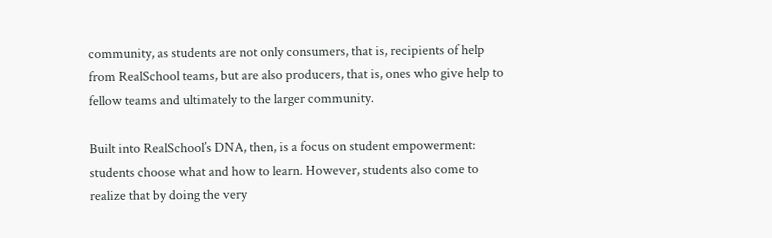community, as students are not only consumers, that is, recipients of help from RealSchool teams, but are also producers, that is, ones who give help to fellow teams and ultimately to the larger community.

Built into RealSchool’s DNA, then, is a focus on student empowerment: students choose what and how to learn. However, students also come to realize that by doing the very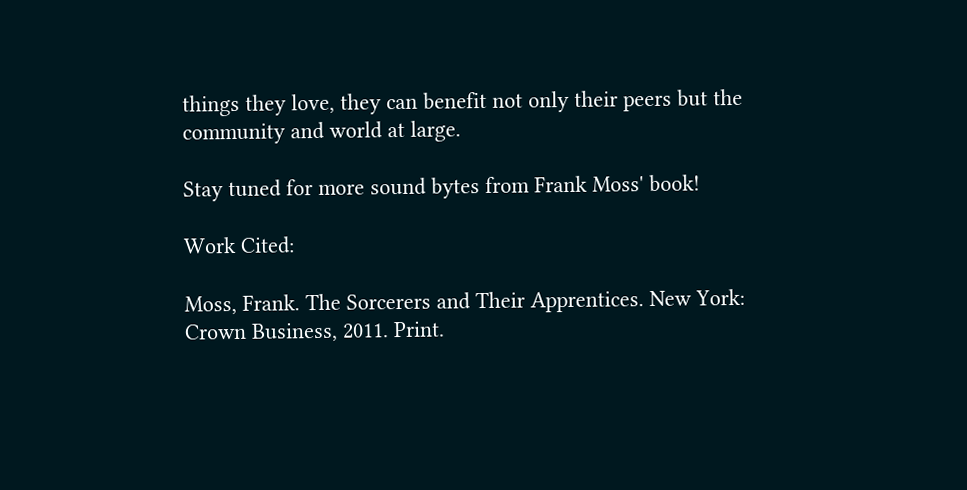things they love, they can benefit not only their peers but the community and world at large.

Stay tuned for more sound bytes from Frank Moss' book!

Work Cited:

Moss, Frank. The Sorcerers and Their Apprentices. New York: Crown Business, 2011. Print.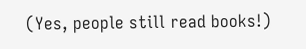(Yes, people still read books!)